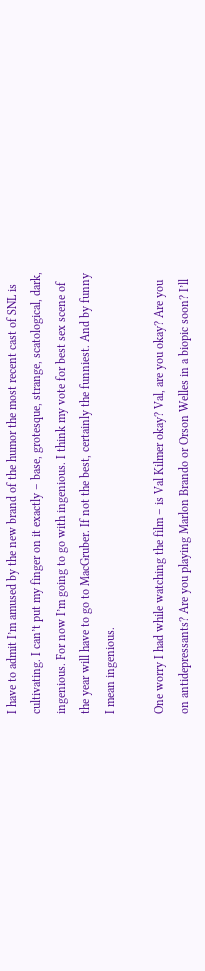I have to admit I’m amused by the new brand of the humor the most recent cast of SNL is cultivating. I can’t put my finger on it exactly – base, grotesque, strange, scatological, dark, ingenious. For now I’m going to go with ingenious. I think my vote for best sex scene of the year will have to go to MacGruber. If not the best, certainly the funniest. And by funny I mean ingenious.

One worry I had while watching the film – is Val Kilmer okay? Val, are you okay? Are you on antidepressants? Are you playing Marlon Brando or Orson Welles in a biopic soon? I’ll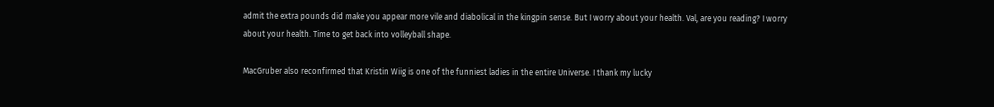admit the extra pounds did make you appear more vile and diabolical in the kingpin sense. But I worry about your health. Val, are you reading? I worry about your health. Time to get back into volleyball shape.

MacGruber also reconfirmed that Kristin Wiig is one of the funniest ladies in the entire Universe. I thank my lucky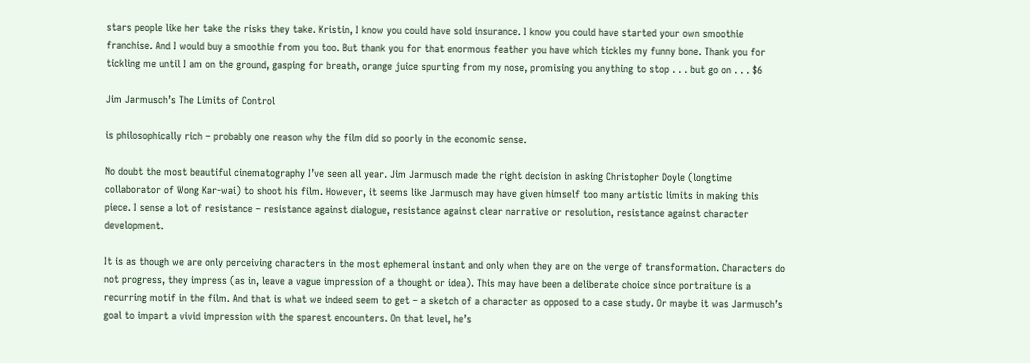stars people like her take the risks they take. Kristin, I know you could have sold insurance. I know you could have started your own smoothie franchise. And I would buy a smoothie from you too. But thank you for that enormous feather you have which tickles my funny bone. Thank you for tickling me until I am on the ground, gasping for breath, orange juice spurting from my nose, promising you anything to stop . . . but go on . . . $6

Jim Jarmusch’s The Limits of Control

is philosophically rich – probably one reason why the film did so poorly in the economic sense.

No doubt the most beautiful cinematography I’ve seen all year. Jim Jarmusch made the right decision in asking Christopher Doyle (longtime collaborator of Wong Kar-wai) to shoot his film. However, it seems like Jarmusch may have given himself too many artistic limits in making this piece. I sense a lot of resistance – resistance against dialogue, resistance against clear narrative or resolution, resistance against character development.

It is as though we are only perceiving characters in the most ephemeral instant and only when they are on the verge of transformation. Characters do not progress, they impress (as in, leave a vague impression of a thought or idea). This may have been a deliberate choice since portraiture is a recurring motif in the film. And that is what we indeed seem to get – a sketch of a character as opposed to a case study. Or maybe it was Jarmusch’s goal to impart a vivid impression with the sparest encounters. On that level, he’s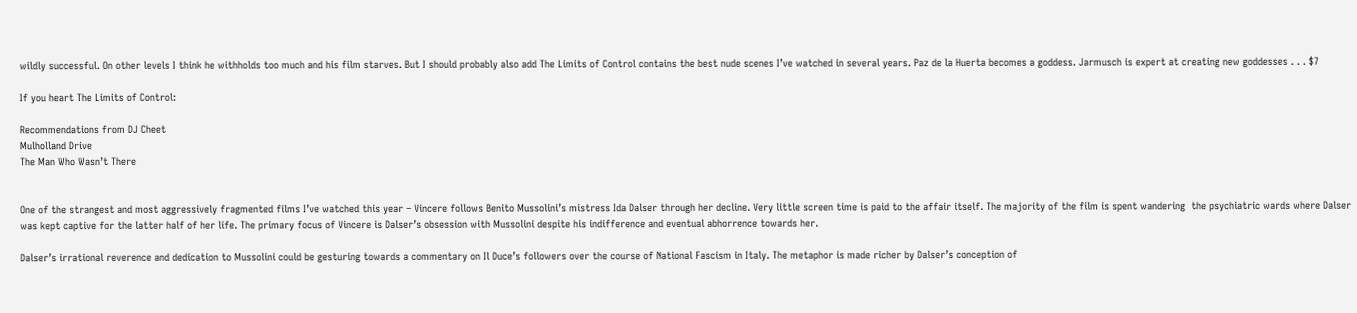wildly successful. On other levels I think he withholds too much and his film starves. But I should probably also add The Limits of Control contains the best nude scenes I’ve watched in several years. Paz de la Huerta becomes a goddess. Jarmusch is expert at creating new goddesses . . . $7

If you heart The Limits of Control:

Recommendations from DJ Cheet
Mulholland Drive
The Man Who Wasn’t There


One of the strangest and most aggressively fragmented films I’ve watched this year – Vincere follows Benito Mussolini’s mistress Ida Dalser through her decline. Very little screen time is paid to the affair itself. The majority of the film is spent wandering  the psychiatric wards where Dalser was kept captive for the latter half of her life. The primary focus of Vincere is Dalser’s obsession with Mussolini despite his indifference and eventual abhorrence towards her.

Dalser’s irrational reverence and dedication to Mussolini could be gesturing towards a commentary on Il Duce’s followers over the course of National Fascism in Italy. The metaphor is made richer by Dalser’s conception of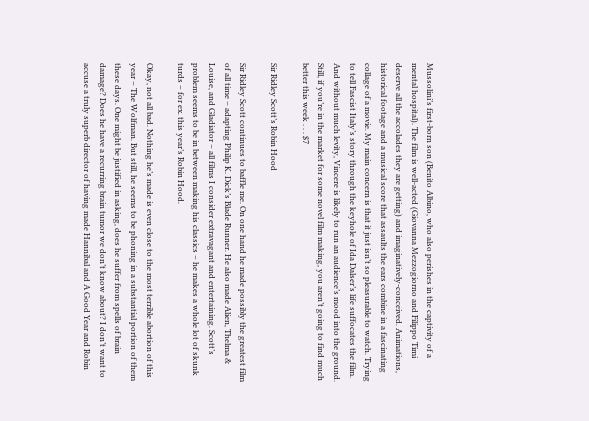Mussolini’s first-born son (Benito Albino, who also perishes in the captivity of a mental hospital). The film is well-acted (Giovanna Mezzogiorno and Filippo Timi deserve all the accolades they are getting) and imaginatively-conceived. Animations, historical footage and a musical score that assaults the ears combine in a fascinating collage of a movie. My main concern is that it just isn’t so pleasurable to watch. Trying to tell Fascist Italy’s story through the keyhole of Ida Dalser’s life suffocates the film. And without much levity, Vincere is likely to run an audience’s mood into the ground. Still, if you’re in the market for some novel film making, you aren’t going to find much better this week . . . $7

Sir Ridley Scott’s Robin Hood

Sir Ridley Scott continues to baffle me. On one hand he made possibly the greatest film of all time – adapting Philip K. Dick’s Blade Runner. He also made Alien, Thelma & Louise, and Gladiator – all films I consider extravagant and entertaining. Scott’s problem seems to be in between making his classics – he makes a whole lot of skunk turds – for ex. this year’s Robin Hood.

Okay, not all bad. Nothing he’s made is even close to the most terrible abortion of this year – The Wolfman. But still, he seems to be phoning in a substantial portion of them these days. One might be justified in asking, does he suffer from spells of brain damage? Does he have a recurring brain tumor we don’t know about? I don’t want to accuse a truly superb director of having made Hannibal and A Good Year and Robin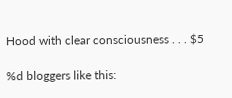Hood with clear consciousness . . . $5

%d bloggers like this: